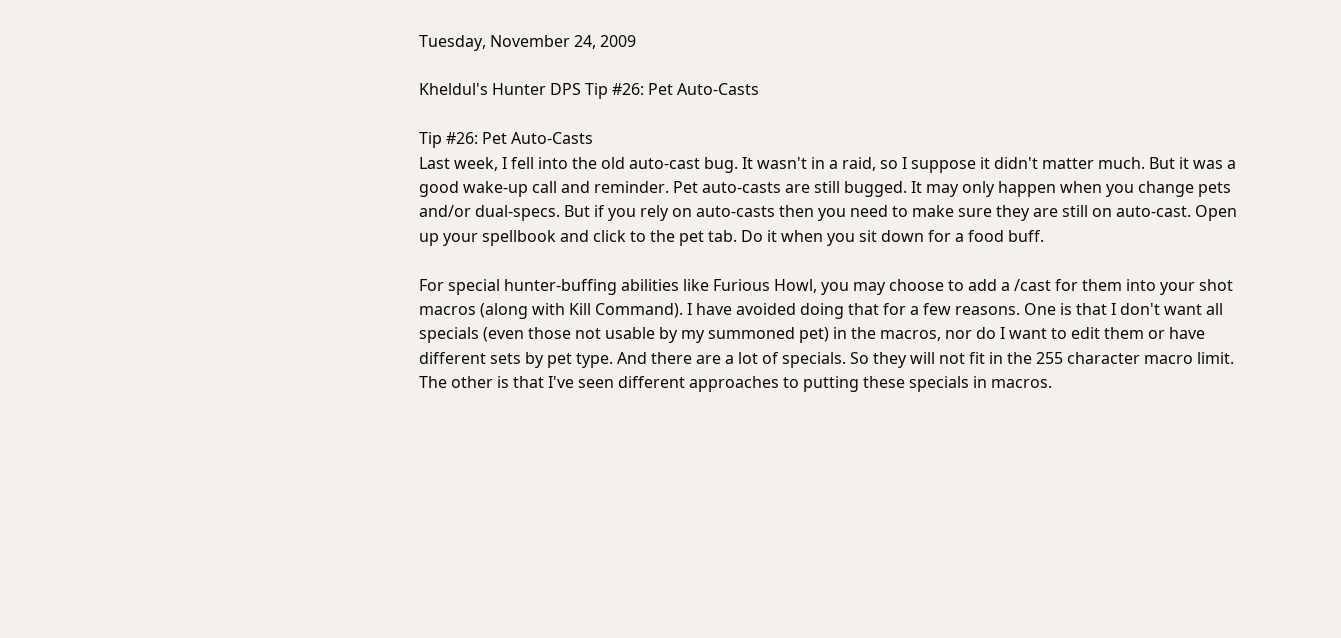Tuesday, November 24, 2009

Kheldul's Hunter DPS Tip #26: Pet Auto-Casts

Tip #26: Pet Auto-Casts
Last week, I fell into the old auto-cast bug. It wasn't in a raid, so I suppose it didn't matter much. But it was a good wake-up call and reminder. Pet auto-casts are still bugged. It may only happen when you change pets and/or dual-specs. But if you rely on auto-casts then you need to make sure they are still on auto-cast. Open up your spellbook and click to the pet tab. Do it when you sit down for a food buff.

For special hunter-buffing abilities like Furious Howl, you may choose to add a /cast for them into your shot macros (along with Kill Command). I have avoided doing that for a few reasons. One is that I don't want all specials (even those not usable by my summoned pet) in the macros, nor do I want to edit them or have different sets by pet type. And there are a lot of specials. So they will not fit in the 255 character macro limit. The other is that I've seen different approaches to putting these specials in macros.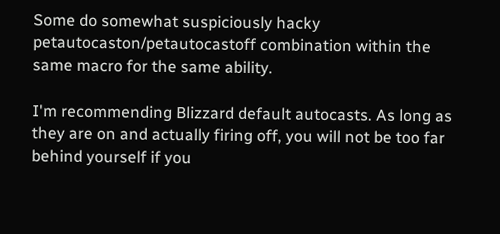Some do somewhat suspiciously hacky petautocaston/petautocastoff combination within the same macro for the same ability.

I'm recommending Blizzard default autocasts. As long as they are on and actually firing off, you will not be too far behind yourself if you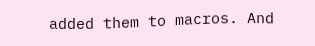added them to macros. And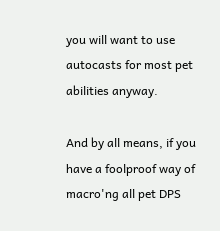you will want to use autocasts for most pet abilities anyway.

And by all means, if you have a foolproof way of macro'ng all pet DPS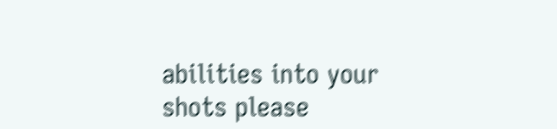abilities into your shots please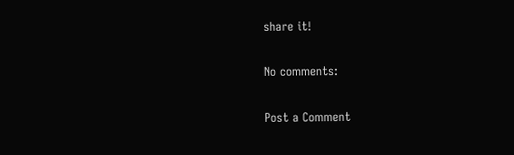share it!

No comments:

Post a Comment